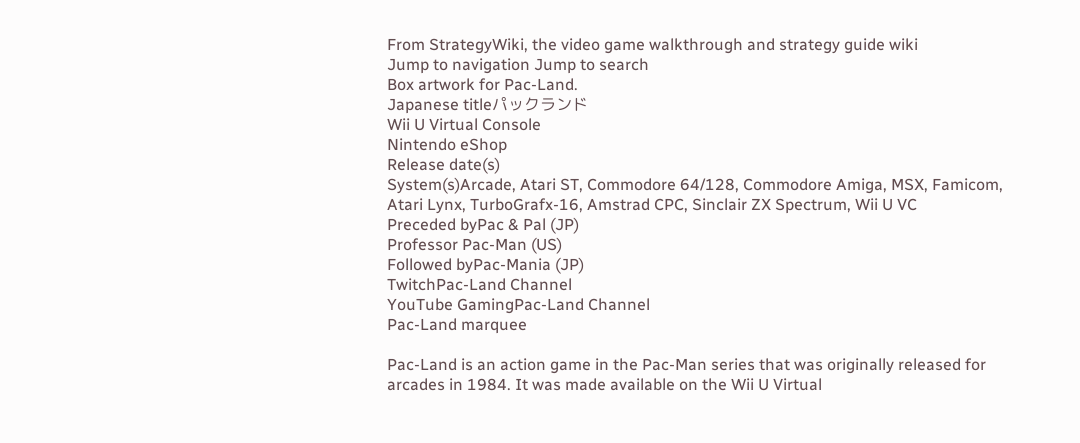From StrategyWiki, the video game walkthrough and strategy guide wiki
Jump to navigation Jump to search
Box artwork for Pac-Land.
Japanese titleパックランド
Wii U Virtual Console
Nintendo eShop
Release date(s)
System(s)Arcade, Atari ST, Commodore 64/128, Commodore Amiga, MSX, Famicom, Atari Lynx, TurboGrafx-16, Amstrad CPC, Sinclair ZX Spectrum, Wii U VC
Preceded byPac & Pal (JP)
Professor Pac-Man (US)
Followed byPac-Mania (JP)
TwitchPac-Land Channel
YouTube GamingPac-Land Channel
Pac-Land marquee

Pac-Land is an action game in the Pac-Man series that was originally released for arcades in 1984. It was made available on the Wii U Virtual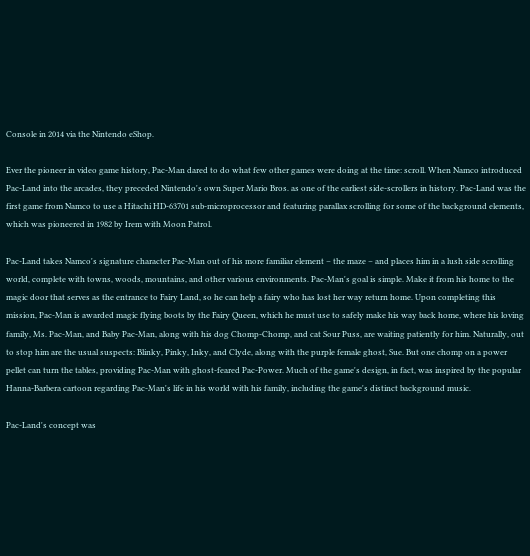Console in 2014 via the Nintendo eShop.

Ever the pioneer in video game history, Pac-Man dared to do what few other games were doing at the time: scroll. When Namco introduced Pac-Land into the arcades, they preceded Nintendo's own Super Mario Bros. as one of the earliest side-scrollers in history. Pac-Land was the first game from Namco to use a Hitachi HD-63701 sub-microprocessor and featuring parallax scrolling for some of the background elements, which was pioneered in 1982 by Irem with Moon Patrol.

Pac-Land takes Namco's signature character Pac-Man out of his more familiar element – the maze – and places him in a lush side scrolling world, complete with towns, woods, mountains, and other various environments. Pac-Man's goal is simple. Make it from his home to the magic door that serves as the entrance to Fairy Land, so he can help a fairy who has lost her way return home. Upon completing this mission, Pac-Man is awarded magic flying boots by the Fairy Queen, which he must use to safely make his way back home, where his loving family, Ms. Pac-Man, and Baby Pac-Man, along with his dog Chomp-Chomp, and cat Sour Puss, are waiting patiently for him. Naturally, out to stop him are the usual suspects: Blinky, Pinky, Inky, and Clyde, along with the purple female ghost, Sue. But one chomp on a power pellet can turn the tables, providing Pac-Man with ghost-feared Pac-Power. Much of the game's design, in fact, was inspired by the popular Hanna-Barbera cartoon regarding Pac-Man's life in his world with his family, including the game's distinct background music.

Pac-Land's concept was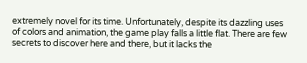extremely novel for its time. Unfortunately, despite its dazzling uses of colors and animation, the game play falls a little flat. There are few secrets to discover here and there, but it lacks the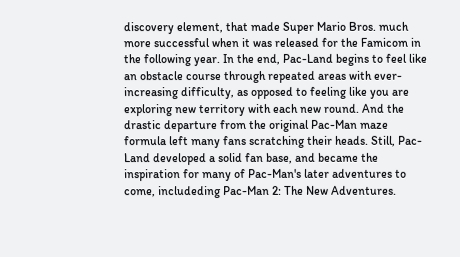discovery element, that made Super Mario Bros. much more successful when it was released for the Famicom in the following year. In the end, Pac-Land begins to feel like an obstacle course through repeated areas with ever-increasing difficulty, as opposed to feeling like you are exploring new territory with each new round. And the drastic departure from the original Pac-Man maze formula left many fans scratching their heads. Still, Pac-Land developed a solid fan base, and became the inspiration for many of Pac-Man's later adventures to come, includeding Pac-Man 2: The New Adventures.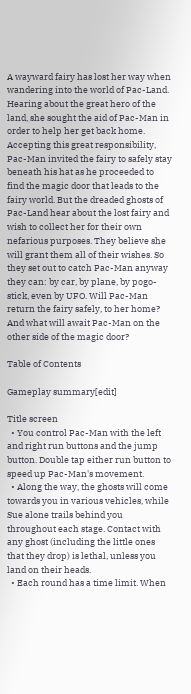A wayward fairy has lost her way when wandering into the world of Pac-Land. Hearing about the great hero of the land, she sought the aid of Pac-Man in order to help her get back home. Accepting this great responsibility, Pac-Man invited the fairy to safely stay beneath his hat as he proceeded to find the magic door that leads to the fairy world. But the dreaded ghosts of Pac-Land hear about the lost fairy and wish to collect her for their own nefarious purposes. They believe she will grant them all of their wishes. So they set out to catch Pac-Man anyway they can: by car, by plane, by pogo-stick, even by UFO. Will Pac-Man return the fairy safely, to her home? And what will await Pac-Man on the other side of the magic door?

Table of Contents

Gameplay summary[edit]

Title screen
  • You control Pac-Man with the left and right run buttons and the jump button. Double tap either run button to speed up Pac-Man's movement.
  • Along the way, the ghosts will come towards you in various vehicles, while Sue alone trails behind you throughout each stage. Contact with any ghost (including the little ones that they drop) is lethal, unless you land on their heads.
  • Each round has a time limit. When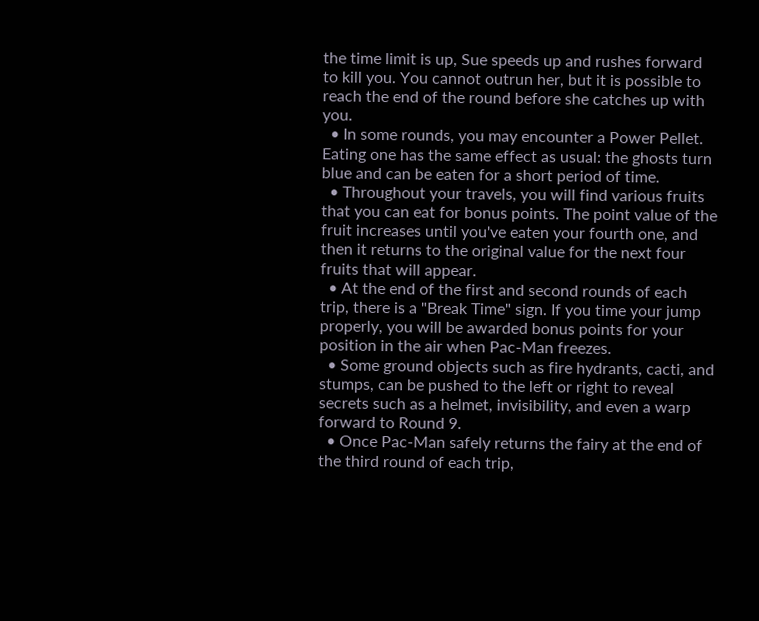the time limit is up, Sue speeds up and rushes forward to kill you. You cannot outrun her, but it is possible to reach the end of the round before she catches up with you.
  • In some rounds, you may encounter a Power Pellet. Eating one has the same effect as usual: the ghosts turn blue and can be eaten for a short period of time.
  • Throughout your travels, you will find various fruits that you can eat for bonus points. The point value of the fruit increases until you've eaten your fourth one, and then it returns to the original value for the next four fruits that will appear.
  • At the end of the first and second rounds of each trip, there is a "Break Time" sign. If you time your jump properly, you will be awarded bonus points for your position in the air when Pac-Man freezes.
  • Some ground objects such as fire hydrants, cacti, and stumps, can be pushed to the left or right to reveal secrets such as a helmet, invisibility, and even a warp forward to Round 9.
  • Once Pac-Man safely returns the fairy at the end of the third round of each trip,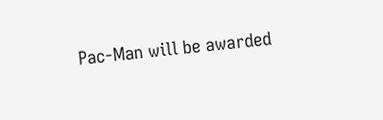Pac-Man will be awarded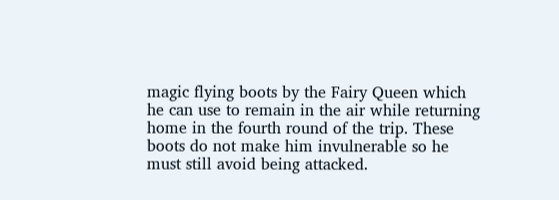magic flying boots by the Fairy Queen which he can use to remain in the air while returning home in the fourth round of the trip. These boots do not make him invulnerable so he must still avoid being attacked.